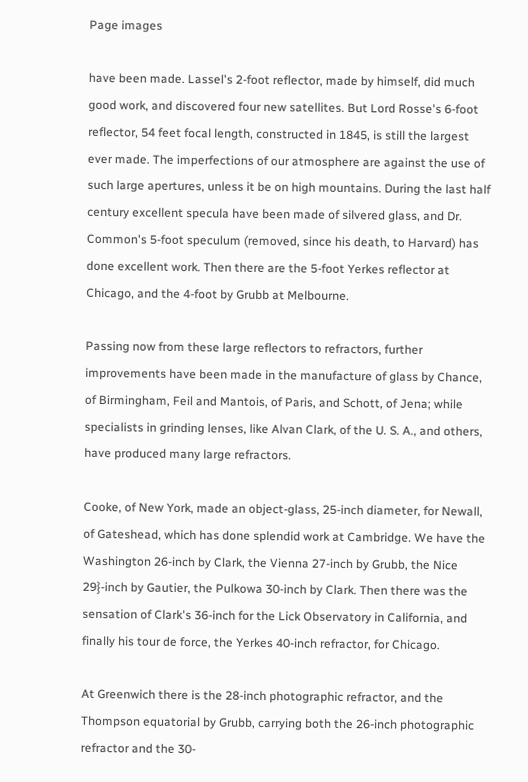Page images

have been made. Lassel's 2-foot reflector, made by himself, did much good work, and discovered four new satellites. But Lord Rosse's 6-foot reflector, 54 feet focal length, constructed in 1845, is still the largest ever made. The imperfections of our atmosphere are against the use of such large apertures, unless it be on high mountains. During the last half century excellent specula have been made of silvered glass, and Dr. Common's 5-foot speculum (removed, since his death, to Harvard) has done excellent work. Then there are the 5-foot Yerkes reflector at Chicago, and the 4-foot by Grubb at Melbourne.

Passing now from these large reflectors to refractors, further improvements have been made in the manufacture of glass by Chance, of Birmingham, Feil and Mantois, of Paris, and Schott, of Jena; while specialists in grinding lenses, like Alvan Clark, of the U. S. A., and others, have produced many large refractors.

Cooke, of New York, made an object-glass, 25-inch diameter, for Newall, of Gateshead, which has done splendid work at Cambridge. We have the Washington 26-inch by Clark, the Vienna 27-inch by Grubb, the Nice 29}-inch by Gautier, the Pulkowa 30-inch by Clark. Then there was the sensation of Clark's 36-inch for the Lick Observatory in California, and finally his tour de force, the Yerkes 40-inch refractor, for Chicago.

At Greenwich there is the 28-inch photographic refractor, and the Thompson equatorial by Grubb, carrying both the 26-inch photographic refractor and the 30-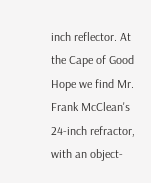inch reflector. At the Cape of Good Hope we find Mr. Frank McClean's 24-inch refractor, with an object-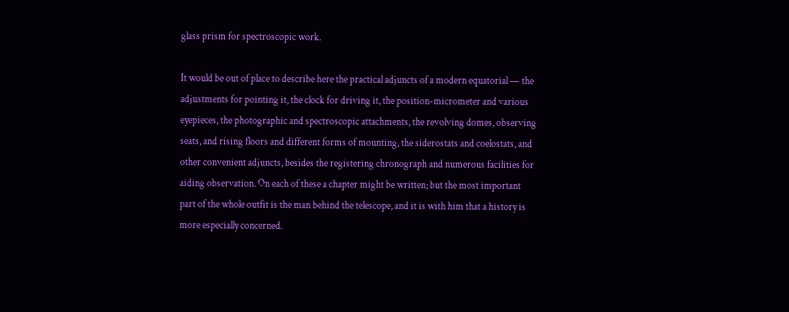glass prism for spectroscopic work.

It would be out of place to describe here the practical adjuncts of a modern equatorial — the adjustments for pointing it, the clock for driving it, the position-micrometer and various eyepieces, the photographic and spectroscopic attachments, the revolving domes, observing seats, and rising floors and different forms of mounting, the siderostats and coelostats, and other convenient adjuncts, besides the registering chronograph and numerous facilities for aiding observation. On each of these a chapter might be written; but the most important part of the whole outfit is the man behind the telescope, and it is with him that a history is more especially concerned.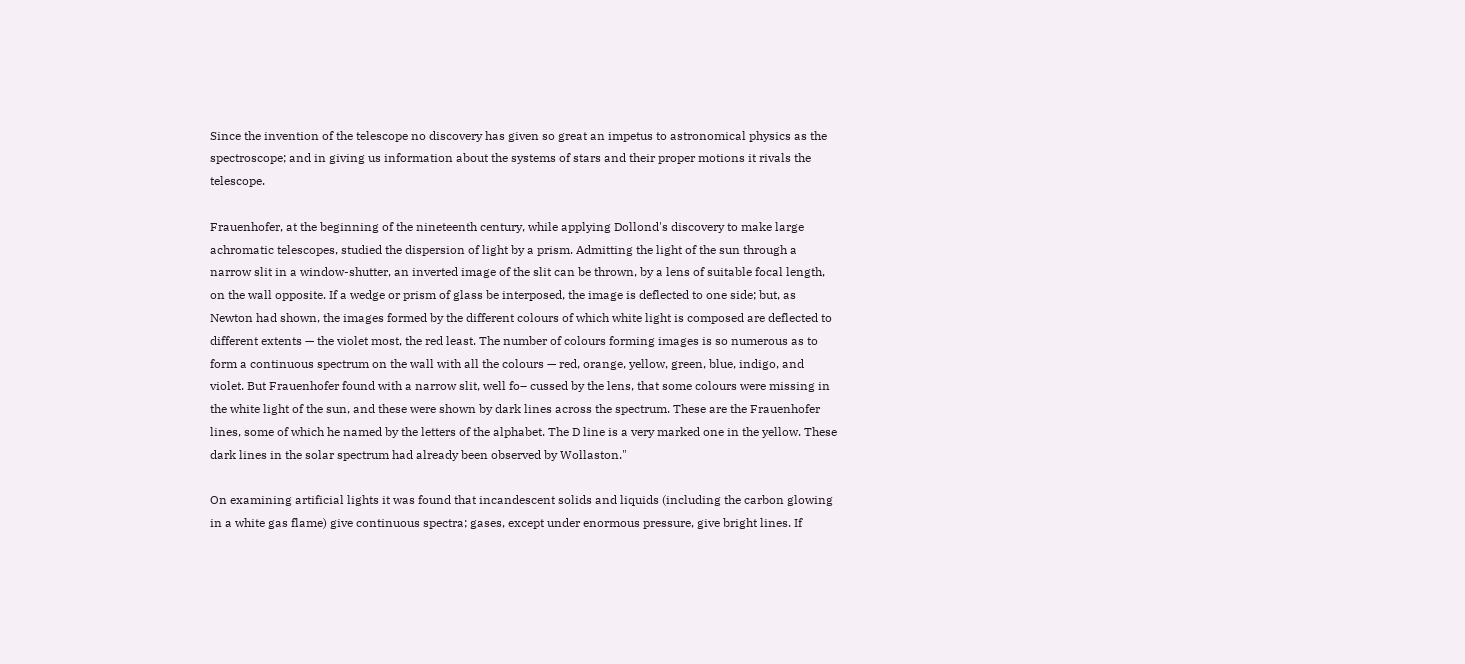Since the invention of the telescope no discovery has given so great an impetus to astronomical physics as the spectroscope; and in giving us information about the systems of stars and their proper motions it rivals the telescope.

Frauenhofer, at the beginning of the nineteenth century, while applying Dollond's discovery to make large achromatic telescopes, studied the dispersion of light by a prism. Admitting the light of the sun through a narrow slit in a window-shutter, an inverted image of the slit can be thrown, by a lens of suitable focal length, on the wall opposite. If a wedge or prism of glass be interposed, the image is deflected to one side; but, as Newton had shown, the images formed by the different colours of which white light is composed are deflected to different extents — the violet most, the red least. The number of colours forming images is so numerous as to form a continuous spectrum on the wall with all the colours — red, orange, yellow, green, blue, indigo, and violet. But Frauenhofer found with a narrow slit, well fo– cussed by the lens, that some colours were missing in the white light of the sun, and these were shown by dark lines across the spectrum. These are the Frauenhofer lines, some of which he named by the letters of the alphabet. The D line is a very marked one in the yellow. These dark lines in the solar spectrum had already been observed by Wollaston."

On examining artificial lights it was found that incandescent solids and liquids (including the carbon glowing in a white gas flame) give continuous spectra; gases, except under enormous pressure, give bright lines. If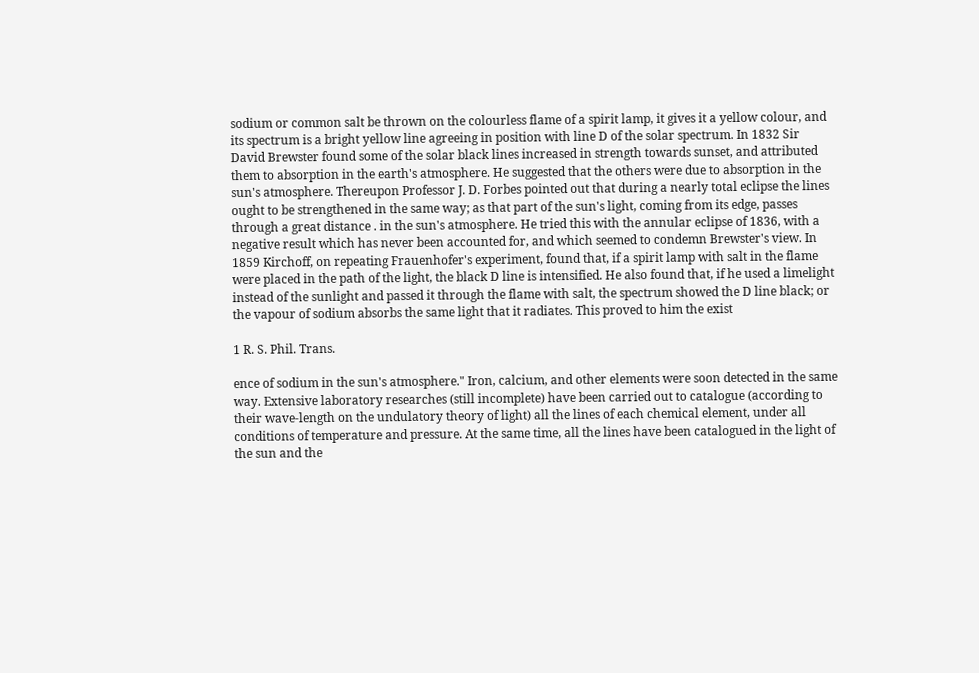sodium or common salt be thrown on the colourless flame of a spirit lamp, it gives it a yellow colour, and its spectrum is a bright yellow line agreeing in position with line D of the solar spectrum. In 1832 Sir David Brewster found some of the solar black lines increased in strength towards sunset, and attributed them to absorption in the earth's atmosphere. He suggested that the others were due to absorption in the sun's atmosphere. Thereupon Professor J. D. Forbes pointed out that during a nearly total eclipse the lines ought to be strengthened in the same way; as that part of the sun's light, coming from its edge, passes through a great distance . in the sun's atmosphere. He tried this with the annular eclipse of 1836, with a negative result which has never been accounted for, and which seemed to condemn Brewster's view. In 1859 Kirchoff, on repeating Frauenhofer's experiment, found that, if a spirit lamp with salt in the flame were placed in the path of the light, the black D line is intensified. He also found that, if he used a limelight instead of the sunlight and passed it through the flame with salt, the spectrum showed the D line black; or the vapour of sodium absorbs the same light that it radiates. This proved to him the exist

1 R. S. Phil. Trans.

ence of sodium in the sun's atmosphere." Iron, calcium, and other elements were soon detected in the same way. Extensive laboratory researches (still incomplete) have been carried out to catalogue (according to their wave-length on the undulatory theory of light) all the lines of each chemical element, under all conditions of temperature and pressure. At the same time, all the lines have been catalogued in the light of the sun and the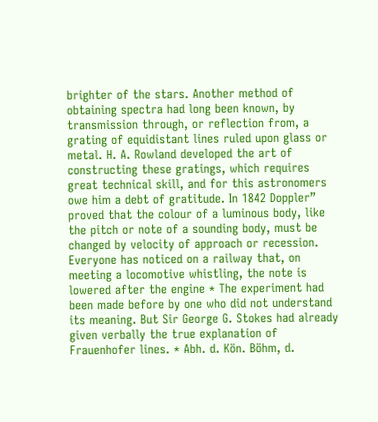brighter of the stars. Another method of obtaining spectra had long been known, by transmission through, or reflection from, a grating of equidistant lines ruled upon glass or metal. H. A. Rowland developed the art of constructing these gratings, which requires great technical skill, and for this astronomers owe him a debt of gratitude. In 1842 Doppler” proved that the colour of a luminous body, like the pitch or note of a sounding body, must be changed by velocity of approach or recession. Everyone has noticed on a railway that, on meeting a locomotive whistling, the note is lowered after the engine * The experiment had been made before by one who did not understand its meaning. But Sir George G. Stokes had already given verbally the true explanation of Frauenhofer lines. * Abh. d. Kön. Böhm, d.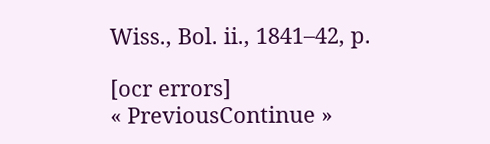Wiss., Bol. ii., 1841–42, p.

[ocr errors]
« PreviousContinue »